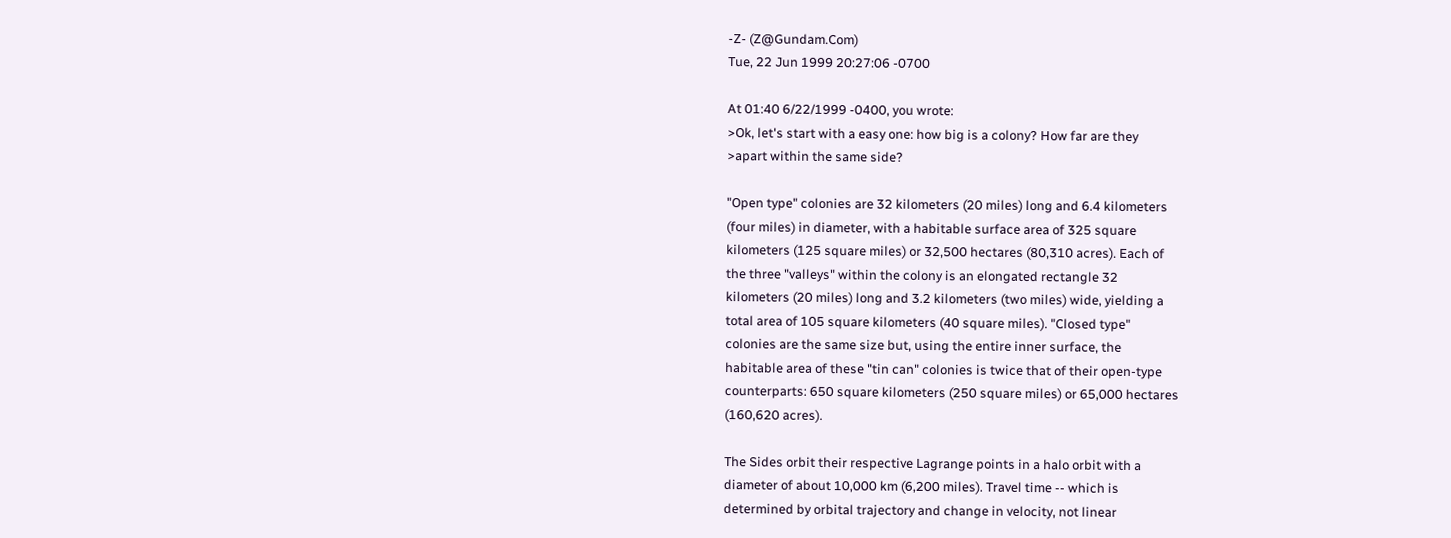-Z- (Z@Gundam.Com)
Tue, 22 Jun 1999 20:27:06 -0700

At 01:40 6/22/1999 -0400, you wrote:
>Ok, let's start with a easy one: how big is a colony? How far are they
>apart within the same side?

"Open type" colonies are 32 kilometers (20 miles) long and 6.4 kilometers
(four miles) in diameter, with a habitable surface area of 325 square
kilometers (125 square miles) or 32,500 hectares (80,310 acres). Each of
the three "valleys" within the colony is an elongated rectangle 32
kilometers (20 miles) long and 3.2 kilometers (two miles) wide, yielding a
total area of 105 square kilometers (40 square miles). "Closed type"
colonies are the same size but, using the entire inner surface, the
habitable area of these "tin can" colonies is twice that of their open-type
counterparts: 650 square kilometers (250 square miles) or 65,000 hectares
(160,620 acres).

The Sides orbit their respective Lagrange points in a halo orbit with a
diameter of about 10,000 km (6,200 miles). Travel time -- which is
determined by orbital trajectory and change in velocity, not linear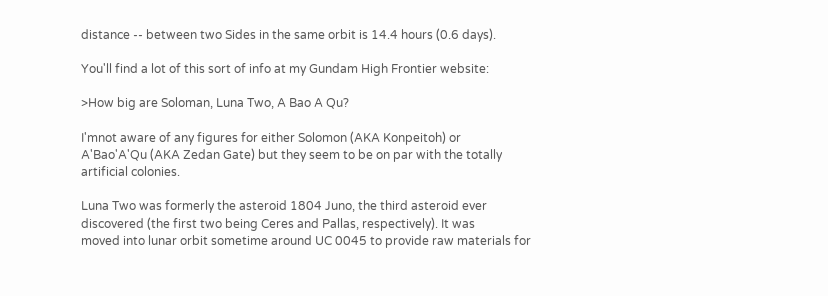distance -- between two Sides in the same orbit is 14.4 hours (0.6 days).

You'll find a lot of this sort of info at my Gundam High Frontier website:

>How big are Soloman, Luna Two, A Bao A Qu?

I'mnot aware of any figures for either Solomon (AKA Konpeitoh) or
A'Bao'A'Qu (AKA Zedan Gate) but they seem to be on par with the totally
artificial colonies.

Luna Two was formerly the asteroid 1804 Juno, the third asteroid ever
discovered (the first two being Ceres and Pallas, respectively). It was
moved into lunar orbit sometime around UC 0045 to provide raw materials for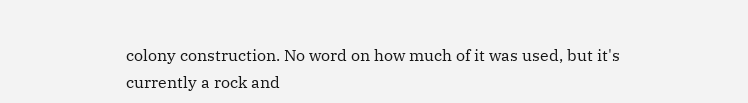colony construction. No word on how much of it was used, but it's
currently a rock and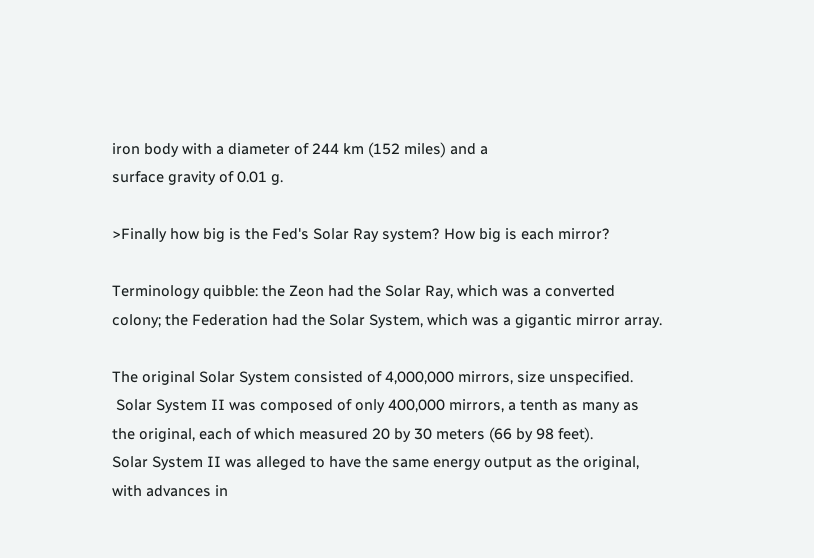iron body with a diameter of 244 km (152 miles) and a
surface gravity of 0.01 g.

>Finally how big is the Fed's Solar Ray system? How big is each mirror?

Terminology quibble: the Zeon had the Solar Ray, which was a converted
colony; the Federation had the Solar System, which was a gigantic mirror array.

The original Solar System consisted of 4,000,000 mirrors, size unspecified.
 Solar System II was composed of only 400,000 mirrors, a tenth as many as
the original, each of which measured 20 by 30 meters (66 by 98 feet).
Solar System II was alleged to have the same energy output as the original,
with advances in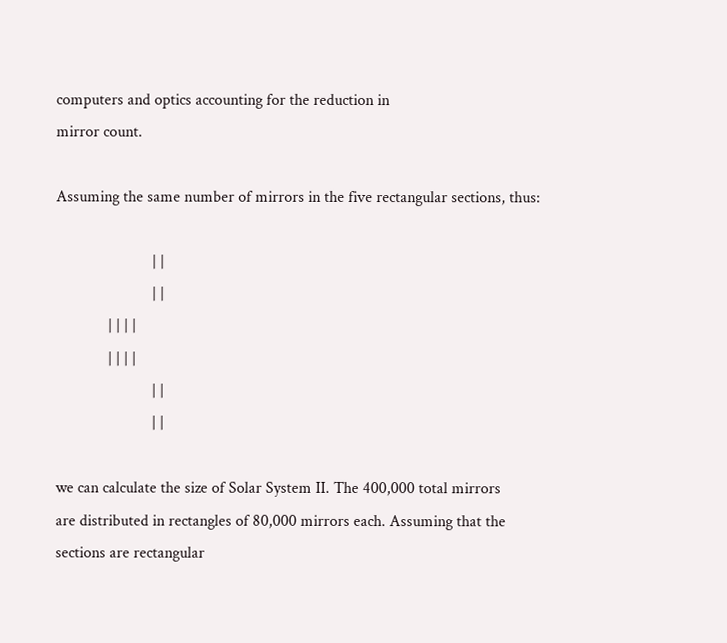computers and optics accounting for the reduction in
mirror count.

Assuming the same number of mirrors in the five rectangular sections, thus:

                        | |
                        | |
             | | | |
             | | | |
                        | |
                        | |

we can calculate the size of Solar System II. The 400,000 total mirrors
are distributed in rectangles of 80,000 mirrors each. Assuming that the
sections are rectangular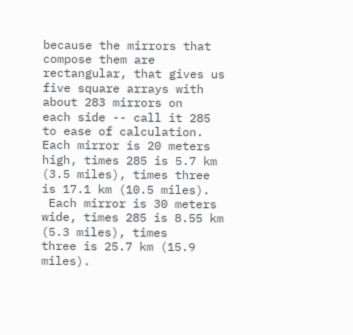because the mirrors that compose them are
rectangular, that gives us five square arrays with about 283 mirrors on
each side -- call it 285 to ease of calculation. Each mirror is 20 meters
high, times 285 is 5.7 km (3.5 miles), times three is 17.1 km (10.5 miles).
 Each mirror is 30 meters wide, times 285 is 8.55 km (5.3 miles), times
three is 25.7 km (15.9 miles).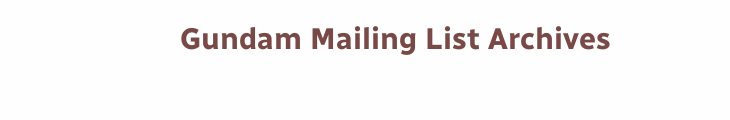Gundam Mailing List Archives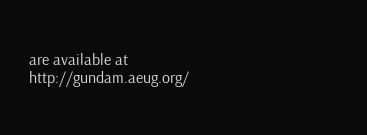are available at http://gundam.aeug.org/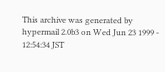This archive was generated by hypermail 2.0b3 on Wed Jun 23 1999 - 12:54:34 JST